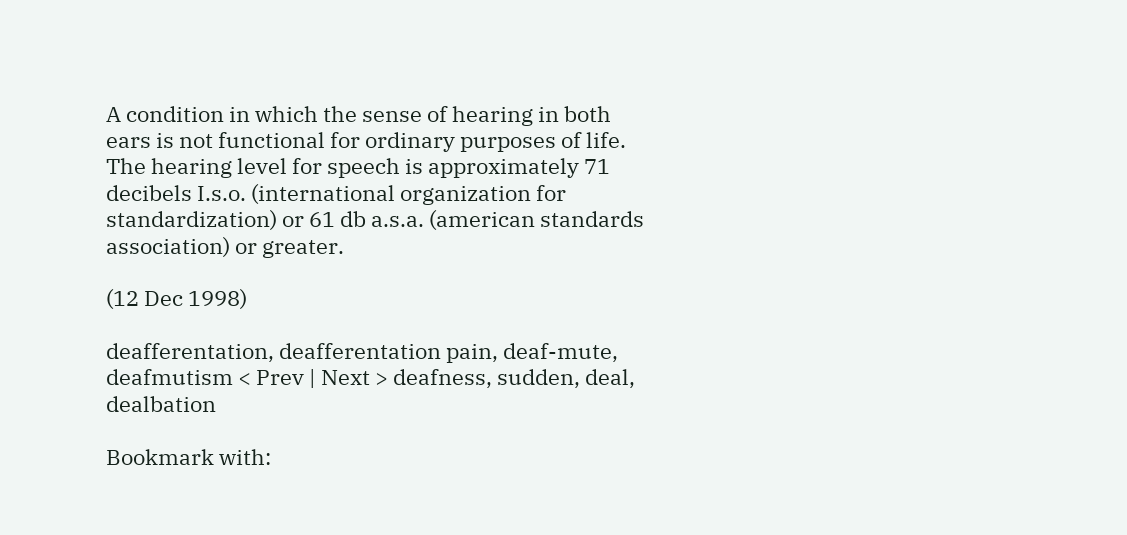A condition in which the sense of hearing in both ears is not functional for ordinary purposes of life. The hearing level for speech is approximately 71 decibels I.s.o. (international organization for standardization) or 61 db a.s.a. (american standards association) or greater.

(12 Dec 1998)

deafferentation, deafferentation pain, deaf-mute, deafmutism < Prev | Next > deafness, sudden, deal, dealbation

Bookmark with: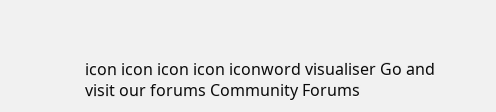icon icon icon icon iconword visualiser Go and visit our forums Community Forums